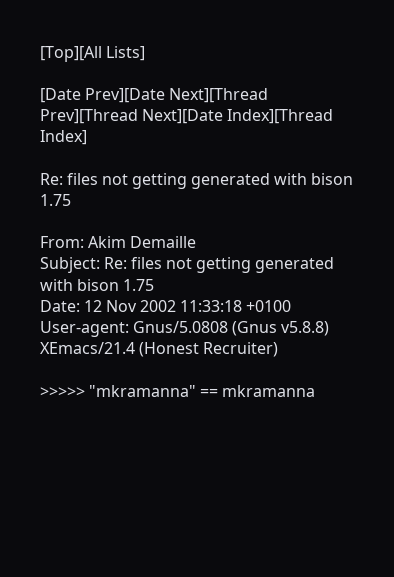[Top][All Lists]

[Date Prev][Date Next][Thread Prev][Thread Next][Date Index][Thread Index]

Re: files not getting generated with bison 1.75

From: Akim Demaille
Subject: Re: files not getting generated with bison 1.75
Date: 12 Nov 2002 11:33:18 +0100
User-agent: Gnus/5.0808 (Gnus v5.8.8) XEmacs/21.4 (Honest Recruiter)

>>>>> "mkramanna" == mkramanna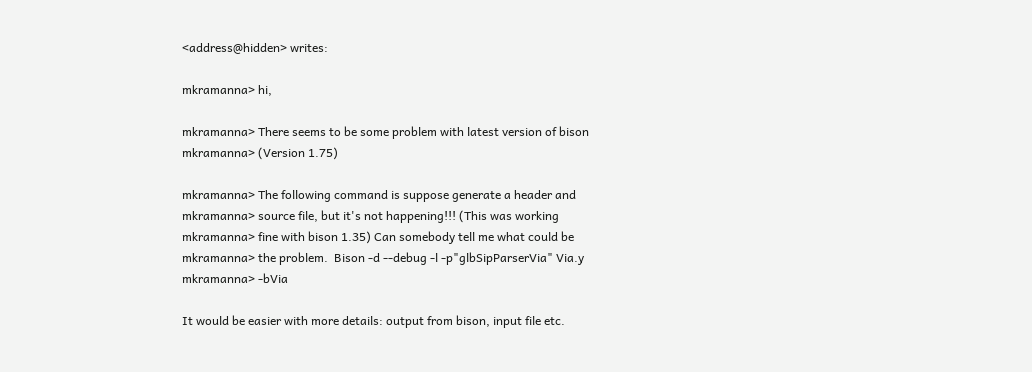<address@hidden> writes:

mkramanna> hi,

mkramanna> There seems to be some problem with latest version of bison
mkramanna> (Version 1.75)

mkramanna> The following command is suppose generate a header and
mkramanna> source file, but it's not happening!!! (This was working
mkramanna> fine with bison 1.35) Can somebody tell me what could be
mkramanna> the problem.  Bison -d --debug -l -p"glbSipParserVia" Via.y
mkramanna> -bVia

It would be easier with more details: output from bison, input file etc.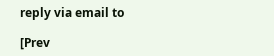reply via email to

[Prev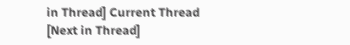in Thread] Current Thread [Next in Thread]